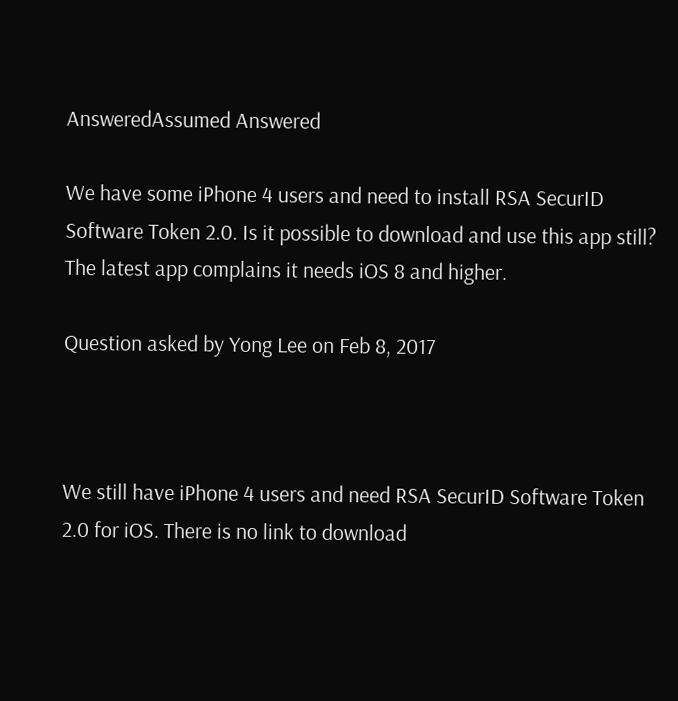AnsweredAssumed Answered

We have some iPhone 4 users and need to install RSA SecurID Software Token 2.0. Is it possible to download and use this app still? The latest app complains it needs iOS 8 and higher.

Question asked by Yong Lee on Feb 8, 2017



We still have iPhone 4 users and need RSA SecurID Software Token 2.0 for iOS. There is no link to download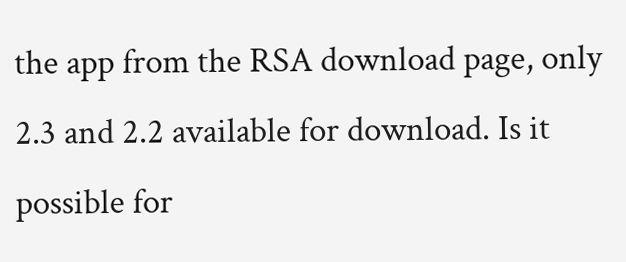the app from the RSA download page, only 2.3 and 2.2 available for download. Is it possible for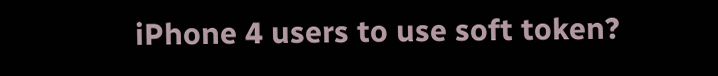iPhone 4 users to use soft token?